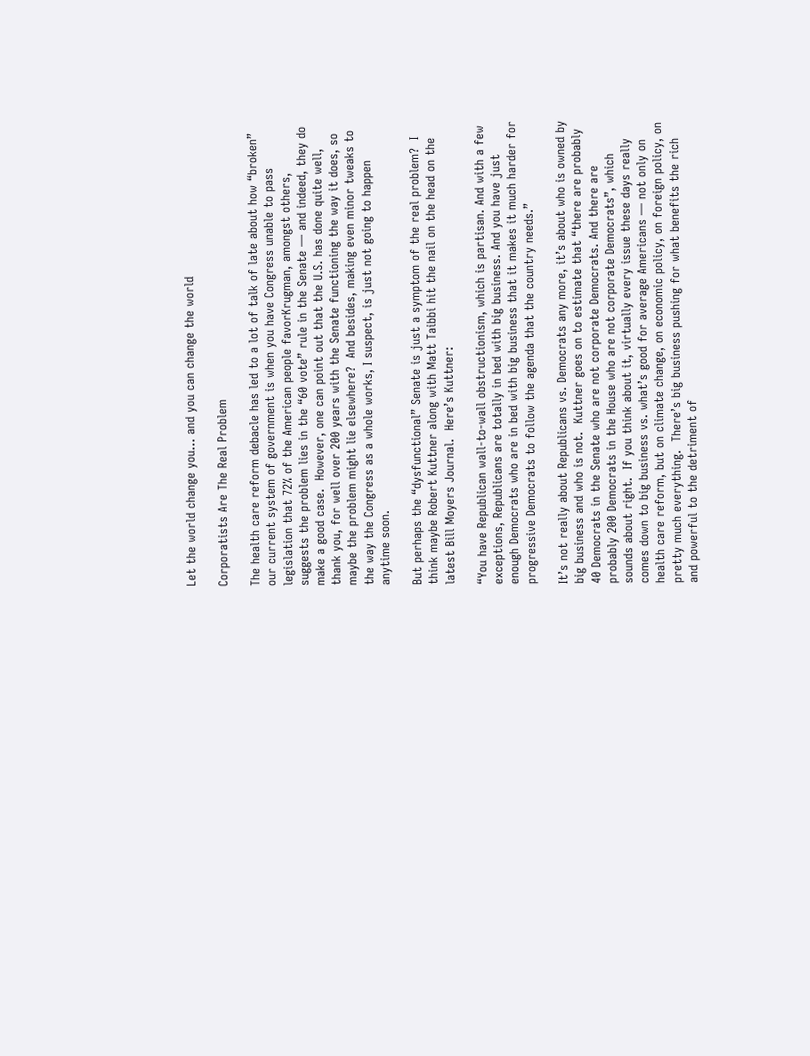Let the world change you... and you can change the world

Corporatists Are The Real Problem

The health care reform debacle has led to a lot of talk of late about how “broken” our current system of government is when you have Congress unable to pass legislation that 72% of the American people favorKrugman, amongst others, suggests the problem lies in the “60 vote” rule in the Senate — and indeed, they do make a good case.  However, one can point out that the U.S. has done quite well, thank you, for well over 200 years with the Senate functioning the way it does, so maybe the problem might lie elsewhere?  And besides, making even minor tweaks to the way the Congress as a whole works, I suspect, is just not going to happen anytime soon.

But perhaps the “dysfunctional” Senate is just a symptom of the real problem?  I think maybe Robert Kuttner along with Matt Taibbi hit the nail on the head on the latest Bill Moyers Journal.  Here’s Kuttner:

“You have Republican wall-to-wall obstructionism, which is partisan. And with a few exceptions, Republicans are totally in bed with big business. And you have just enough Democrats who are in bed with big business that it makes it much harder for progressive Democrats to follow the agenda that the country needs.”

It’s not really about Republicans vs. Democrats any more, it’s about who is owned by big business and who is not.  Kuttner goes on to estimate that “there are probably 40 Democrats in the Senate who are not corporate Democrats. And there are probably 200 Democrats in the House who are not corporate Democrats”, which sounds about right.  If you think about it, virtually every issue these days really comes down to big business vs. what’s good for average Americans — not only on health care reform, but on climate change, on economic policy, on foreign policy, on pretty much everything.  There’s big business pushing for what benefits the rich and powerful to the detriment of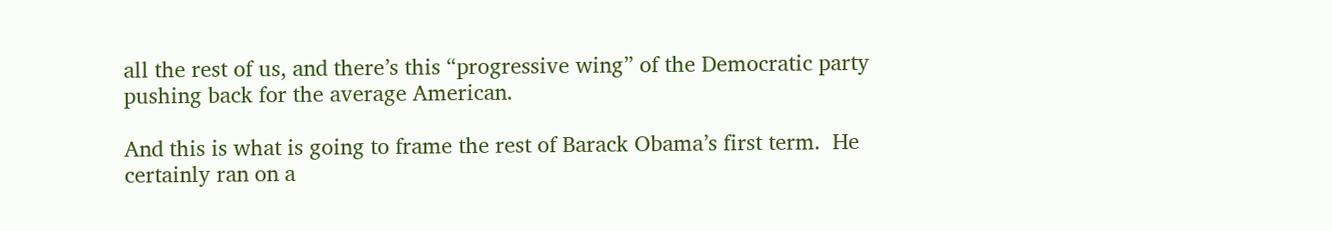all the rest of us, and there’s this “progressive wing” of the Democratic party pushing back for the average American.

And this is what is going to frame the rest of Barack Obama’s first term.  He certainly ran on a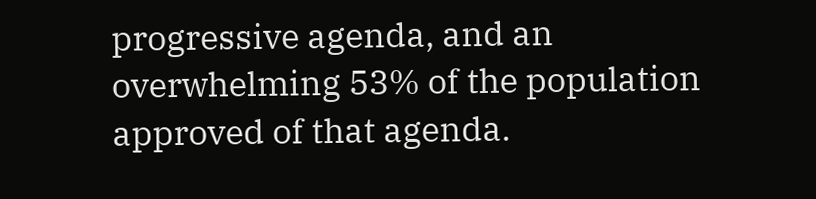progressive agenda, and an overwhelming 53% of the population approved of that agenda.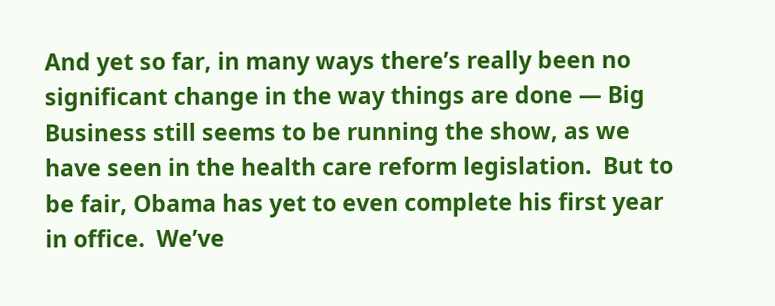And yet so far, in many ways there’s really been no significant change in the way things are done — Big Business still seems to be running the show, as we have seen in the health care reform legislation.  But to be fair, Obama has yet to even complete his first year in office.  We’ve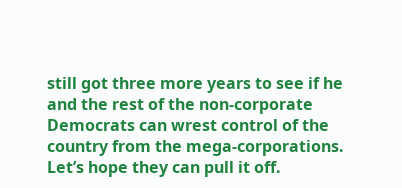still got three more years to see if he and the rest of the non-corporate Democrats can wrest control of the country from the mega-corporations.  Let’s hope they can pull it off.